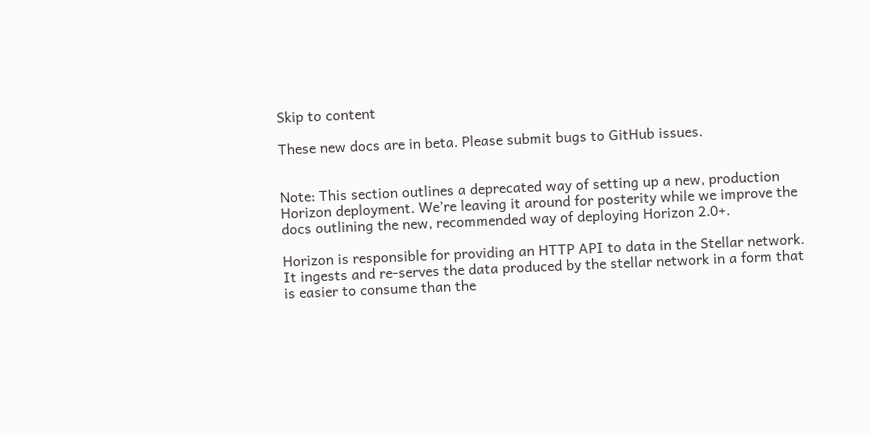Skip to content

These new docs are in beta. Please submit bugs to GitHub issues.


Note: This section outlines a deprecated way of setting up a new, production Horizon deployment. We’re leaving it around for posterity while we improve the docs outlining the new, recommended way of deploying Horizon 2.0+.

Horizon is responsible for providing an HTTP API to data in the Stellar network. It ingests and re-serves the data produced by the stellar network in a form that is easier to consume than the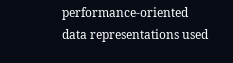performance-oriented data representations used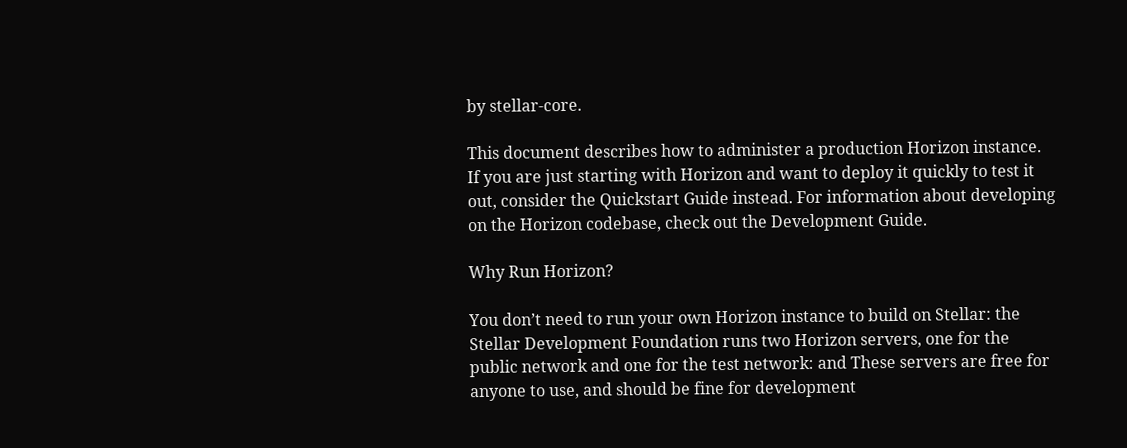by stellar-core.

This document describes how to administer a production Horizon instance. If you are just starting with Horizon and want to deploy it quickly to test it out, consider the Quickstart Guide instead. For information about developing on the Horizon codebase, check out the Development Guide.

Why Run Horizon?

You don’t need to run your own Horizon instance to build on Stellar: the Stellar Development Foundation runs two Horizon servers, one for the public network and one for the test network: and These servers are free for anyone to use, and should be fine for development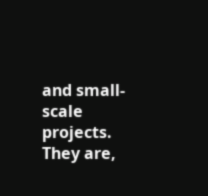and small-scale projects. They are,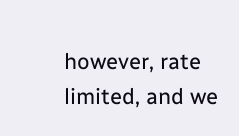however, rate limited, and we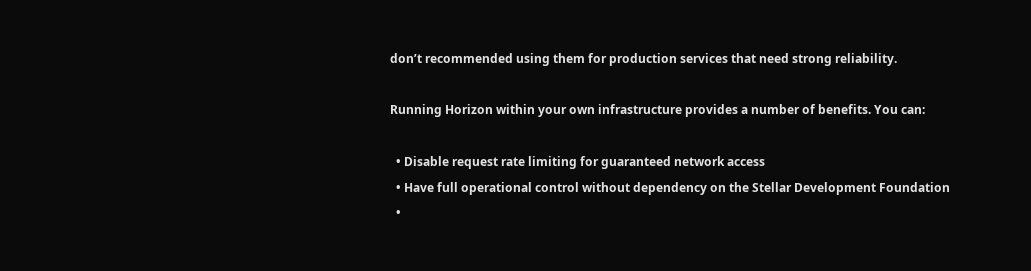don’t recommended using them for production services that need strong reliability.

Running Horizon within your own infrastructure provides a number of benefits. You can:

  • Disable request rate limiting for guaranteed network access
  • Have full operational control without dependency on the Stellar Development Foundation
  •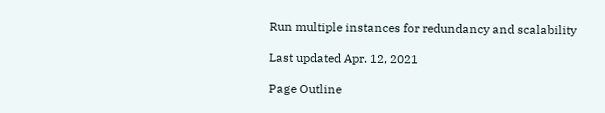Run multiple instances for redundancy and scalability

Last updated Apr. 12, 2021

Page Outline